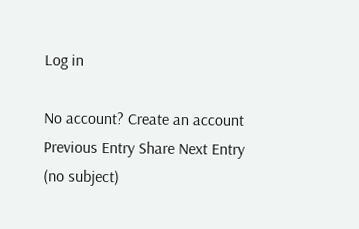Log in

No account? Create an account
Previous Entry Share Next Entry
(no subject)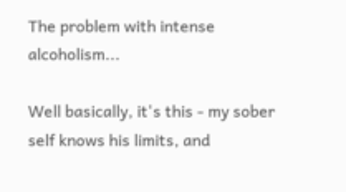The problem with intense alcoholism...

Well basically, it's this - my sober self knows his limits, and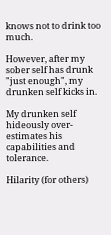knows not to drink too much.

However, after my sober self has drunk "just enough", my drunken self kicks in.

My drunken self hideously over-estimates his capabilities and tolerance.

Hilarity (for others)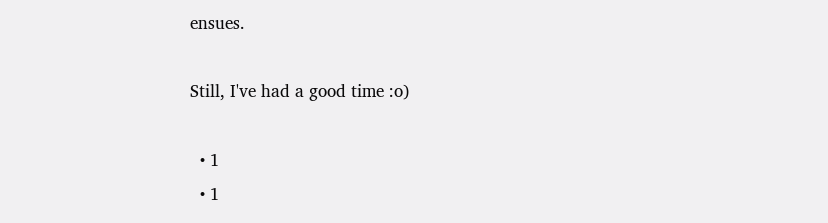ensues.

Still, I've had a good time :o)

  • 1
  • 1